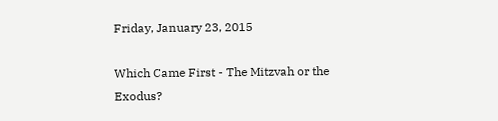Friday, January 23, 2015

Which Came First - The Mitzvah or the Exodus?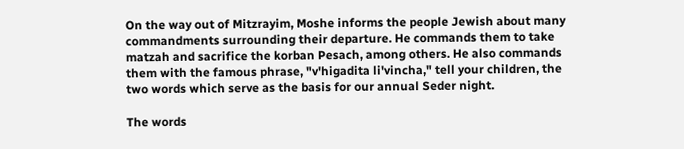On the way out of Mitzrayim, Moshe informs the people Jewish about many commandments surrounding their departure. He commands them to take matzah and sacrifice the korban Pesach, among others. He also commands them with the famous phrase, "v'higadita li'vincha," tell your children, the two words which serve as the basis for our annual Seder night.

The words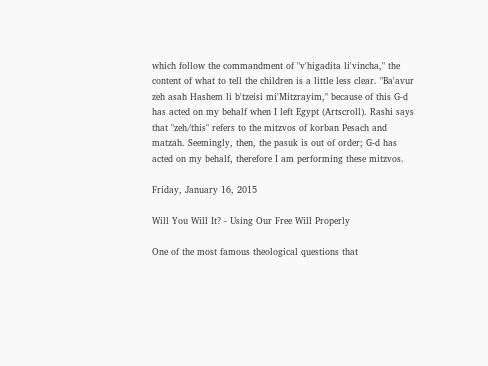which follow the commandment of "v'higadita li'vincha," the content of what to tell the children is a little less clear. "Ba'avur zeh asah Hashem li b'tzeisi mi'Mitzrayim," because of this G-d has acted on my behalf when I left Egypt (Artscroll). Rashi says that "zeh/this" refers to the mitzvos of korban Pesach and matzah. Seemingly, then, the pasuk is out of order; G-d has acted on my behalf, therefore I am performing these mitzvos.

Friday, January 16, 2015

Will You Will It? - Using Our Free Will Properly

One of the most famous theological questions that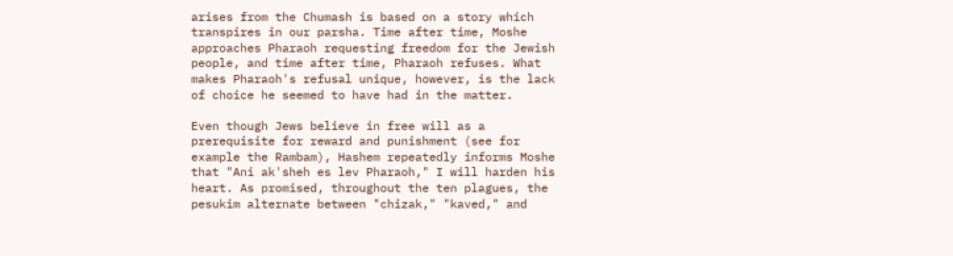arises from the Chumash is based on a story which transpires in our parsha. Time after time, Moshe approaches Pharaoh requesting freedom for the Jewish people, and time after time, Pharaoh refuses. What makes Pharaoh's refusal unique, however, is the lack of choice he seemed to have had in the matter.

Even though Jews believe in free will as a prerequisite for reward and punishment (see for example the Rambam), Hashem repeatedly informs Moshe that "Ani ak'sheh es lev Pharaoh," I will harden his heart. As promised, throughout the ten plagues, the pesukim alternate between "chizak," "kaved," and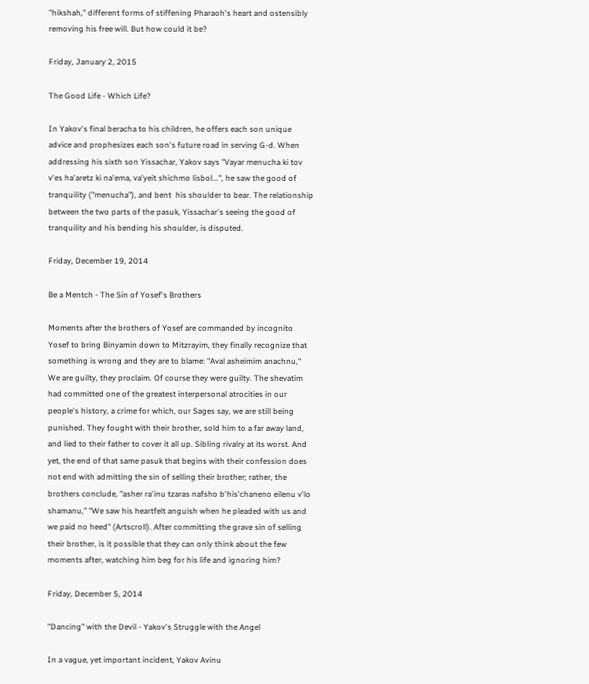"hikshah," different forms of stiffening Pharaoh's heart and ostensibly removing his free will. But how could it be?

Friday, January 2, 2015

The Good Life - Which Life?

In Yakov's final beracha to his children, he offers each son unique advice and prophesizes each son's future road in serving G-d. When addressing his sixth son Yissachar, Yakov says "Vayar menucha ki tov v'es ha'aretz ki na'ema, va'yeit shichmo lisbol...", he saw the good of tranquility ("menucha"), and bent  his shoulder to bear. The relationship between the two parts of the pasuk, Yissachar's seeing the good of tranquility and his bending his shoulder, is disputed.

Friday, December 19, 2014

Be a Mentch - The Sin of Yosef's Brothers

Moments after the brothers of Yosef are commanded by incognito Yosef to bring Binyamin down to Mitzrayim, they finally recognize that something is wrong and they are to blame: "Aval asheimim anachnu," We are guilty, they proclaim. Of course they were guilty. The shevatim had committed one of the greatest interpersonal atrocities in our people's history, a crime for which, our Sages say, we are still being punished. They fought with their brother, sold him to a far away land, and lied to their father to cover it all up. Sibling rivalry at its worst. And yet, the end of that same pasuk that begins with their confession does not end with admitting the sin of selling their brother; rather, the brothers conclude, "asher ra'inu tzaras nafsho b'his'chaneno eilenu v'lo shamanu," "We saw his heartfelt anguish when he pleaded with us and we paid no heed" (Artscroll). After committing the grave sin of selling their brother, is it possible that they can only think about the few moments after, watching him beg for his life and ignoring him?

Friday, December 5, 2014

"Dancing" with the Devil - Yakov's Struggle with the Angel

In a vague, yet important incident, Yakov Avinu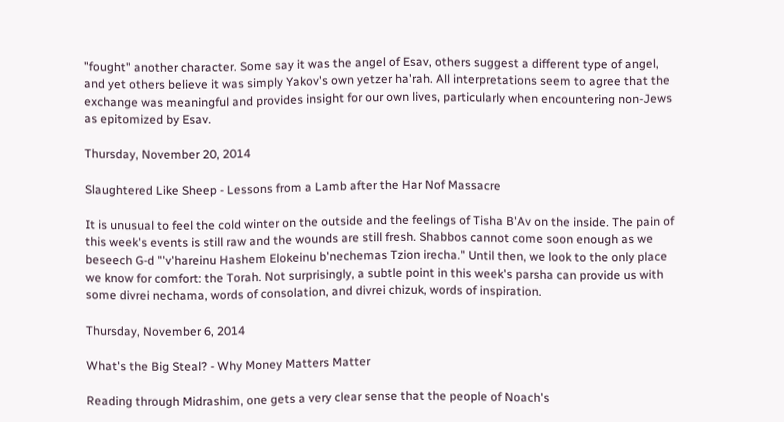"fought" another character. Some say it was the angel of Esav, others suggest a different type of angel, and yet others believe it was simply Yakov's own yetzer ha'rah. All interpretations seem to agree that the exchange was meaningful and provides insight for our own lives, particularly when encountering non-Jews as epitomized by Esav.

Thursday, November 20, 2014

Slaughtered Like Sheep - Lessons from a Lamb after the Har Nof Massacre

It is unusual to feel the cold winter on the outside and the feelings of Tisha B'Av on the inside. The pain of this week's events is still raw and the wounds are still fresh. Shabbos cannot come soon enough as we beseech G-d "'v'hareinu Hashem Elokeinu b'nechemas Tzion irecha." Until then, we look to the only place we know for comfort: the Torah. Not surprisingly, a subtle point in this week's parsha can provide us with some divrei nechama, words of consolation, and divrei chizuk, words of inspiration.

Thursday, November 6, 2014

What's the Big Steal? - Why Money Matters Matter

Reading through Midrashim, one gets a very clear sense that the people of Noach's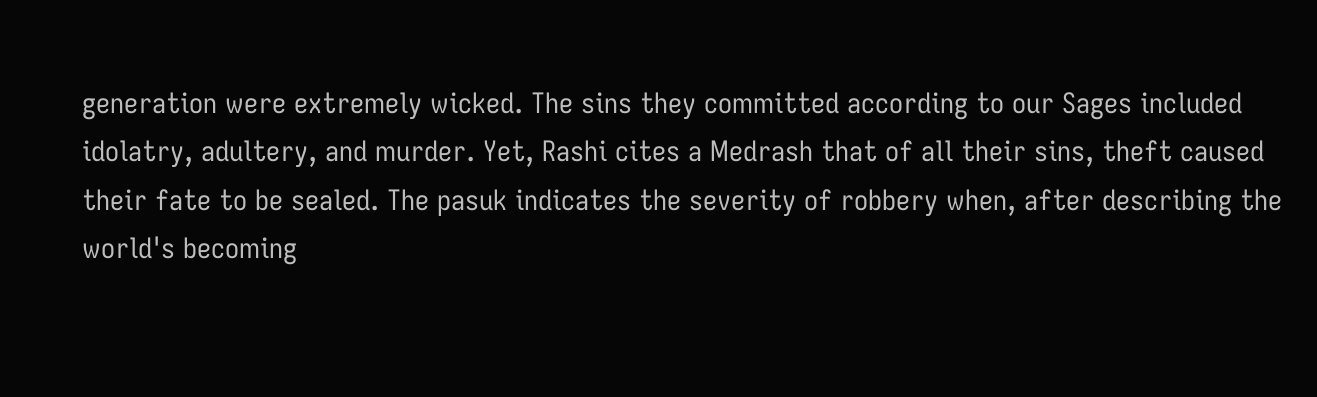generation were extremely wicked. The sins they committed according to our Sages included idolatry, adultery, and murder. Yet, Rashi cites a Medrash that of all their sins, theft caused their fate to be sealed. The pasuk indicates the severity of robbery when, after describing the world's becoming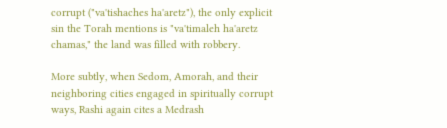corrupt ("va'tishaches ha'aretz"), the only explicit sin the Torah mentions is "va'timaleh ha'aretz chamas," the land was filled with robbery.

More subtly, when Sedom, Amorah, and their neighboring cities engaged in spiritually corrupt ways, Rashi again cites a Medrash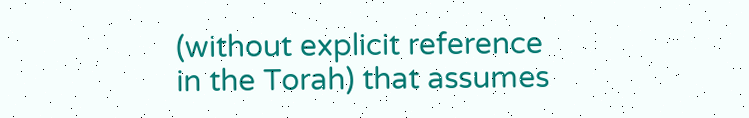(without explicit reference in the Torah) that assumes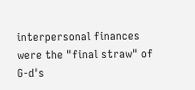interpersonal finances were the "final straw" of G-d's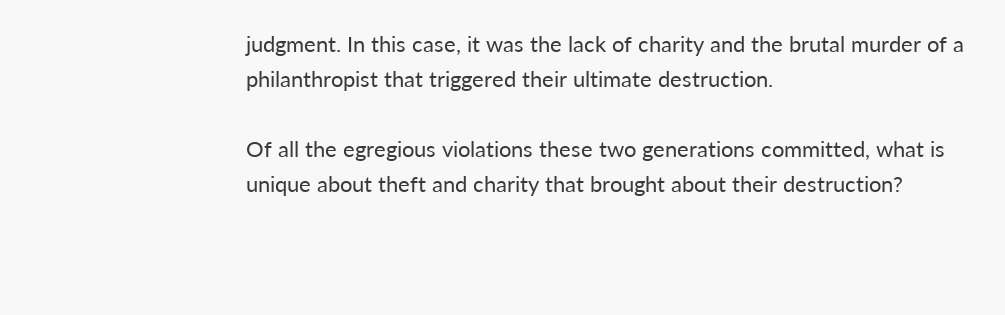judgment. In this case, it was the lack of charity and the brutal murder of a philanthropist that triggered their ultimate destruction.

Of all the egregious violations these two generations committed, what is unique about theft and charity that brought about their destruction?